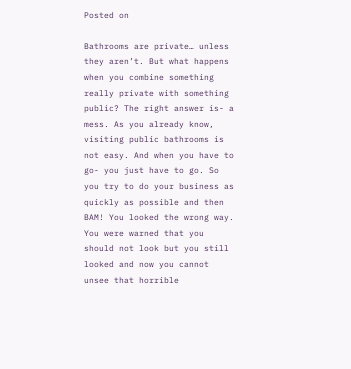Posted on

Bathrooms are private… unless they aren’t. But what happens when you combine something really private with something public? The right answer is- a mess. As you already know, visiting public bathrooms is not easy. And when you have to go- you just have to go. So you try to do your business as quickly as possible and then BAM! You looked the wrong way. You were warned that you should not look but you still looked and now you cannot unsee that horrible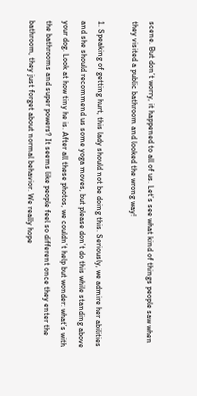scene. But don’t worry, it happened to all of us. Let’s see what kind of things people saw when they visited a public bathroom and looked the wrong way!

1. Speaking of getting hurt, this lady should not be doing this. Seriously, we admire her abilities and she should recommend us some yoga moves, but please don’t do this while standing above your dog. Look at how tiny he is. After all these photos, we couldn’t help but wonder: what’s with the bathrooms and super powers? It seems like people feel so different once they enter the bathroom, they just forget about normal behavior. We really hope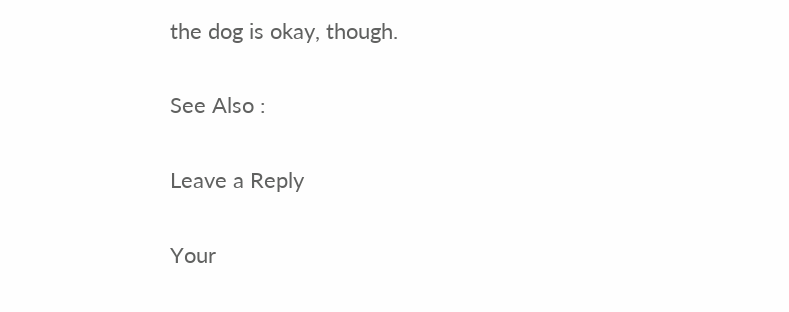the dog is okay, though.

See Also :

Leave a Reply

Your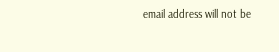email address will not be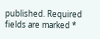published. Required fields are marked *